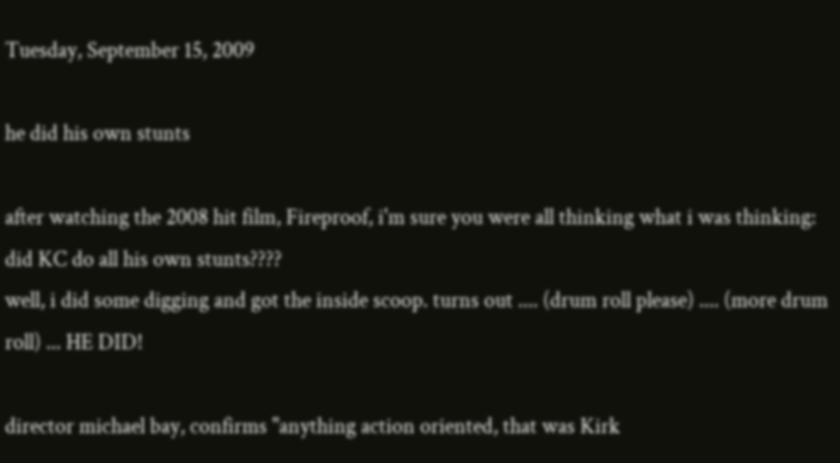Tuesday, September 15, 2009

he did his own stunts

after watching the 2008 hit film, Fireproof, i'm sure you were all thinking what i was thinking: did KC do all his own stunts????
well, i did some digging and got the inside scoop. turns out .... (drum roll please) .... (more drum roll) ... HE DID!

director michael bay, confirms "anything action oriented, that was Kirk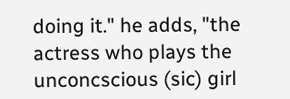doing it." he adds, "the actress who plays the unconcscious (sic) girl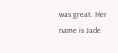was great. Her name is Jade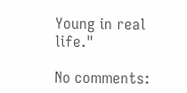Young in real life."

No comments: